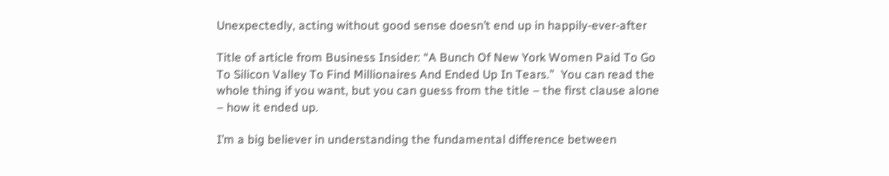Unexpectedly, acting without good sense doesn’t end up in happily-ever-after

Title of article from Business Insider: “A Bunch Of New York Women Paid To Go To Silicon Valley To Find Millionaires And Ended Up In Tears.”  You can read the whole thing if you want, but you can guess from the title – the first clause alone – how it ended up.

I’m a big believer in understanding the fundamental difference between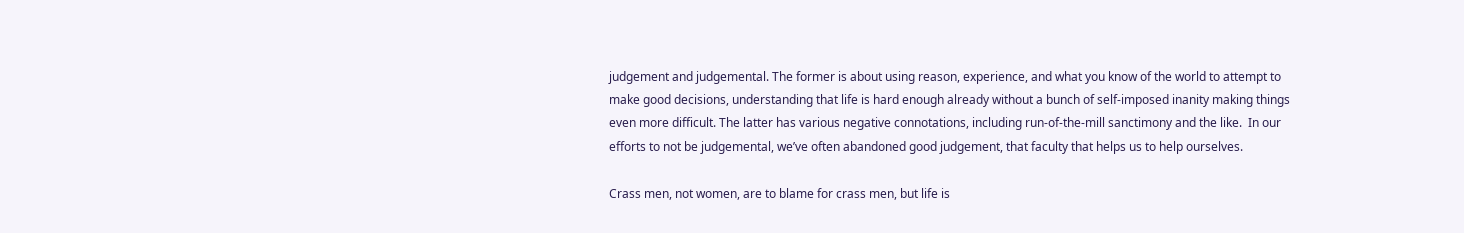judgement and judgemental. The former is about using reason, experience, and what you know of the world to attempt to make good decisions, understanding that life is hard enough already without a bunch of self-imposed inanity making things even more difficult. The latter has various negative connotations, including run-of-the-mill sanctimony and the like.  In our efforts to not be judgemental, we’ve often abandoned good judgement, that faculty that helps us to help ourselves.

Crass men, not women, are to blame for crass men, but life is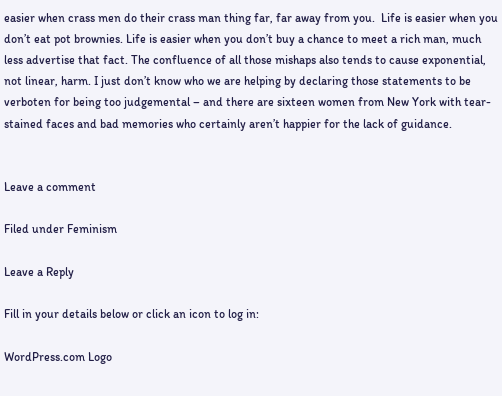easier when crass men do their crass man thing far, far away from you.  Life is easier when you don’t eat pot brownies. Life is easier when you don’t buy a chance to meet a rich man, much less advertise that fact. The confluence of all those mishaps also tends to cause exponential, not linear, harm. I just don’t know who we are helping by declaring those statements to be verboten for being too judgemental – and there are sixteen women from New York with tear-stained faces and bad memories who certainly aren’t happier for the lack of guidance.


Leave a comment

Filed under Feminism

Leave a Reply

Fill in your details below or click an icon to log in:

WordPress.com Logo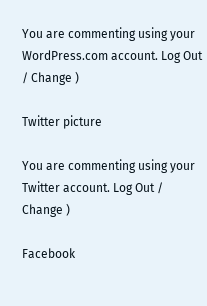You are commenting using your WordPress.com account. Log Out / Change )

Twitter picture

You are commenting using your Twitter account. Log Out / Change )

Facebook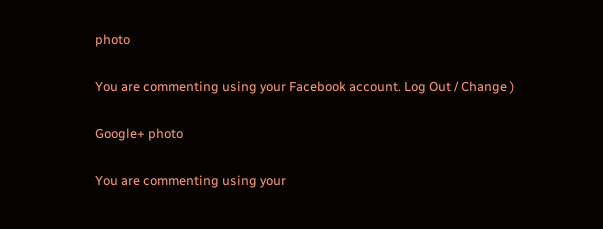photo

You are commenting using your Facebook account. Log Out / Change )

Google+ photo

You are commenting using your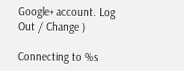Google+ account. Log Out / Change )

Connecting to %s